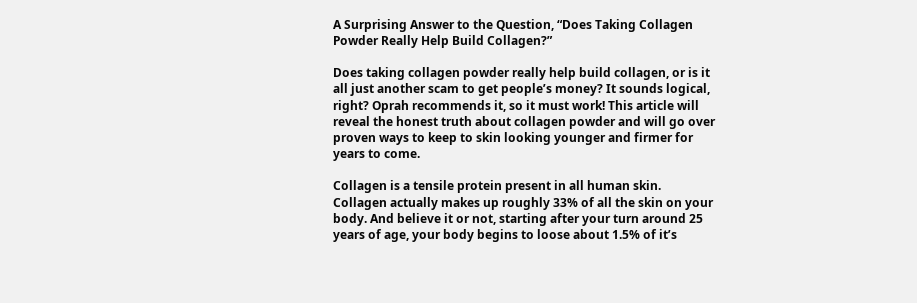A Surprising Answer to the Question, “Does Taking Collagen Powder Really Help Build Collagen?”

Does taking collagen powder really help build collagen, or is it all just another scam to get people’s money? It sounds logical, right? Oprah recommends it, so it must work! This article will reveal the honest truth about collagen powder and will go over proven ways to keep to skin looking younger and firmer for years to come.

Collagen is a tensile protein present in all human skin. Collagen actually makes up roughly 33% of all the skin on your body. And believe it or not, starting after your turn around 25 years of age, your body begins to loose about 1.5% of it’s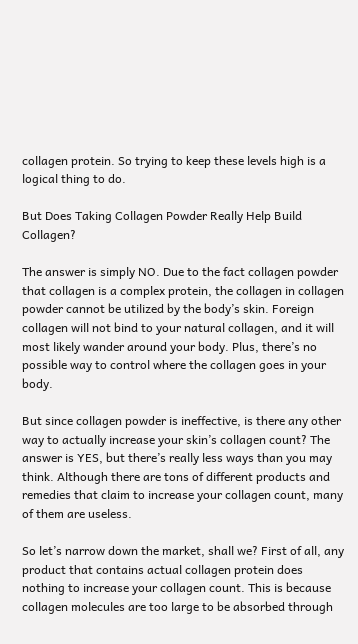collagen protein. So trying to keep these levels high is a logical thing to do.

But Does Taking Collagen Powder Really Help Build Collagen?

The answer is simply NO. Due to the fact collagen powder that collagen is a complex protein, the collagen in collagen powder cannot be utilized by the body’s skin. Foreign collagen will not bind to your natural collagen, and it will most likely wander around your body. Plus, there’s no possible way to control where the collagen goes in your body.

But since collagen powder is ineffective, is there any other way to actually increase your skin’s collagen count? The answer is YES, but there’s really less ways than you may think. Although there are tons of different products and remedies that claim to increase your collagen count, many of them are useless.

So let’s narrow down the market, shall we? First of all, any product that contains actual collagen protein does nothing to increase your collagen count. This is because collagen molecules are too large to be absorbed through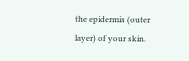the epidermis (outer layer) of your skin.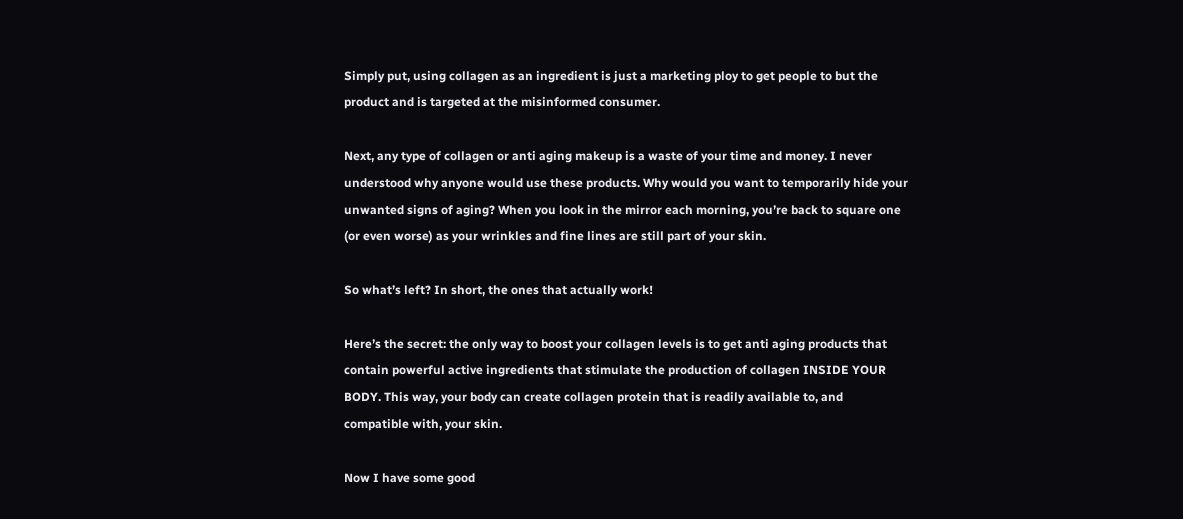Simply put, using collagen as an ingredient is just a marketing ploy to get people to but the product and is targeted at the misinformed consumer.

Next, any type of collagen or anti aging makeup is a waste of your time and money. I never understood why anyone would use these products. Why would you want to temporarily hide your unwanted signs of aging? When you look in the mirror each morning, you’re back to square one (or even worse) as your wrinkles and fine lines are still part of your skin.

So what’s left? In short, the ones that actually work!

Here’s the secret: the only way to boost your collagen levels is to get anti aging products that contain powerful active ingredients that stimulate the production of collagen INSIDE YOUR BODY. This way, your body can create collagen protein that is readily available to, and compatible with, your skin.

Now I have some good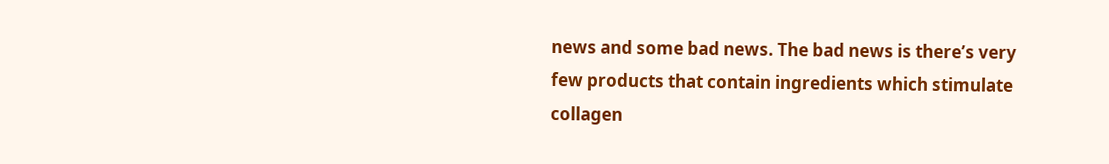news and some bad news. The bad news is there’s very few products that contain ingredients which stimulate collagen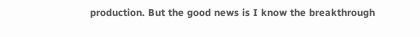production. But the good news is I know the breakthrough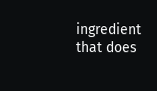ingredient that does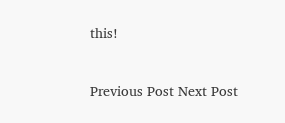this!


Previous Post Next Post